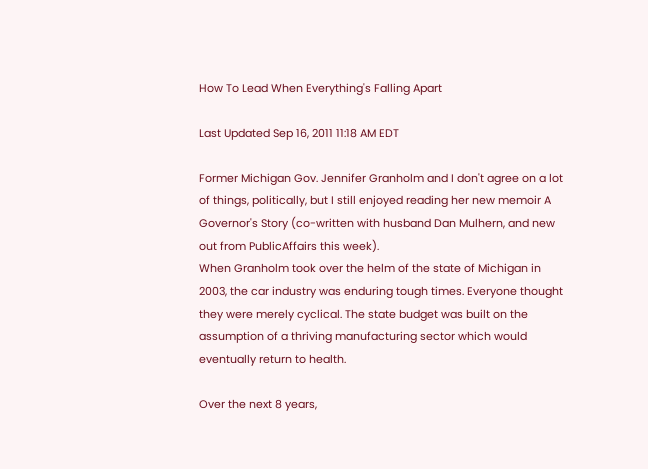How To Lead When Everything's Falling Apart

Last Updated Sep 16, 2011 11:18 AM EDT

Former Michigan Gov. Jennifer Granholm and I don't agree on a lot of things, politically, but I still enjoyed reading her new memoir A Governor's Story (co-written with husband Dan Mulhern, and new out from PublicAffairs this week).
When Granholm took over the helm of the state of Michigan in 2003, the car industry was enduring tough times. Everyone thought they were merely cyclical. The state budget was built on the assumption of a thriving manufacturing sector which would eventually return to health.

Over the next 8 years,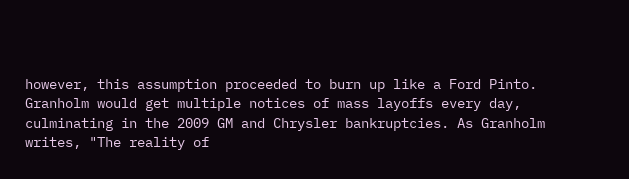however, this assumption proceeded to burn up like a Ford Pinto. Granholm would get multiple notices of mass layoffs every day, culminating in the 2009 GM and Chrysler bankruptcies. As Granholm writes, "The reality of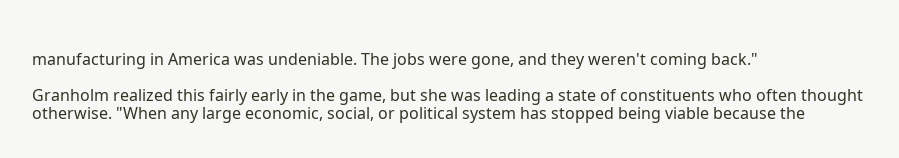manufacturing in America was undeniable. The jobs were gone, and they weren't coming back."

Granholm realized this fairly early in the game, but she was leading a state of constituents who often thought otherwise. "When any large economic, social, or political system has stopped being viable because the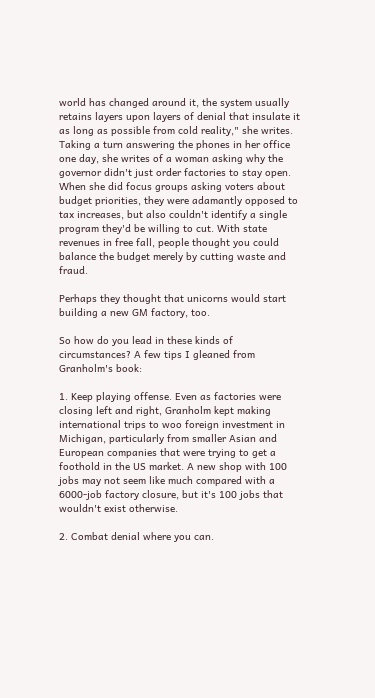world has changed around it, the system usually retains layers upon layers of denial that insulate it as long as possible from cold reality," she writes. Taking a turn answering the phones in her office one day, she writes of a woman asking why the governor didn't just order factories to stay open. When she did focus groups asking voters about budget priorities, they were adamantly opposed to tax increases, but also couldn't identify a single program they'd be willing to cut. With state revenues in free fall, people thought you could balance the budget merely by cutting waste and fraud.

Perhaps they thought that unicorns would start building a new GM factory, too.

So how do you lead in these kinds of circumstances? A few tips I gleaned from Granholm's book:

1. Keep playing offense. Even as factories were closing left and right, Granholm kept making international trips to woo foreign investment in Michigan, particularly from smaller Asian and European companies that were trying to get a foothold in the US market. A new shop with 100 jobs may not seem like much compared with a 6000-job factory closure, but it's 100 jobs that wouldn't exist otherwise.

2. Combat denial where you can.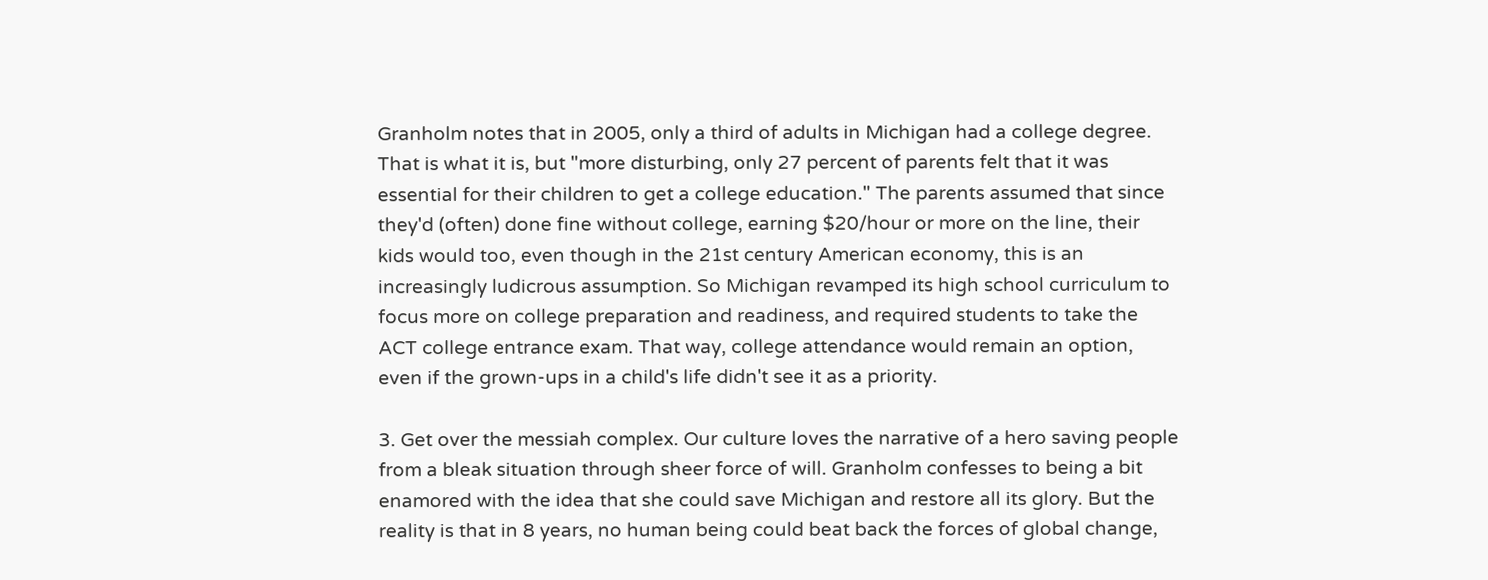Granholm notes that in 2005, only a third of adults in Michigan had a college degree. That is what it is, but "more disturbing, only 27 percent of parents felt that it was essential for their children to get a college education." The parents assumed that since they'd (often) done fine without college, earning $20/hour or more on the line, their kids would too, even though in the 21st century American economy, this is an increasingly ludicrous assumption. So Michigan revamped its high school curriculum to focus more on college preparation and readiness, and required students to take the ACT college entrance exam. That way, college attendance would remain an option, even if the grown-ups in a child's life didn't see it as a priority.

3. Get over the messiah complex. Our culture loves the narrative of a hero saving people from a bleak situation through sheer force of will. Granholm confesses to being a bit enamored with the idea that she could save Michigan and restore all its glory. But the reality is that in 8 years, no human being could beat back the forces of global change,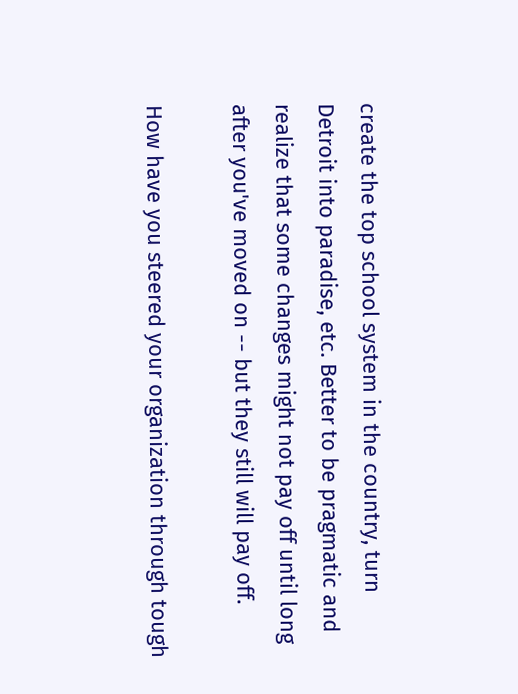create the top school system in the country, turn Detroit into paradise, etc. Better to be pragmatic and realize that some changes might not pay off until long after you've moved on -- but they still will pay off.

How have you steered your organization through tough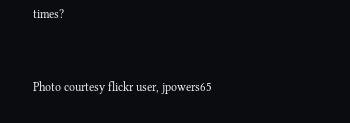times?


Photo courtesy flickr user, jpowers65